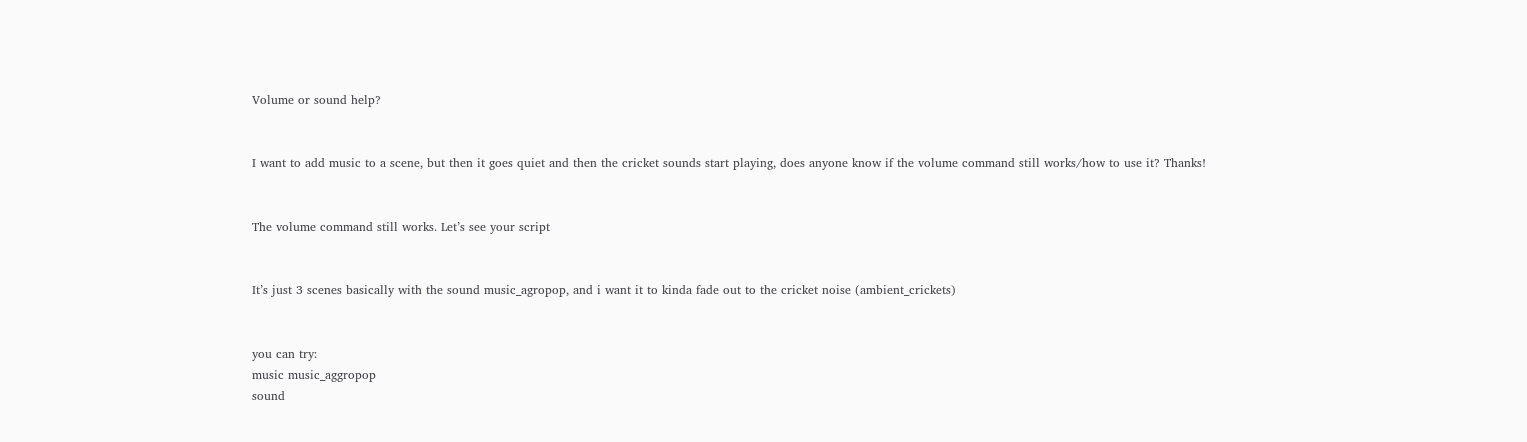Volume or sound help?


I want to add music to a scene, but then it goes quiet and then the cricket sounds start playing, does anyone know if the volume command still works/how to use it? Thanks!


The volume command still works. Let’s see your script


It’s just 3 scenes basically with the sound music_agropop, and i want it to kinda fade out to the cricket noise (ambient_crickets)


you can try:
music music_aggropop
sound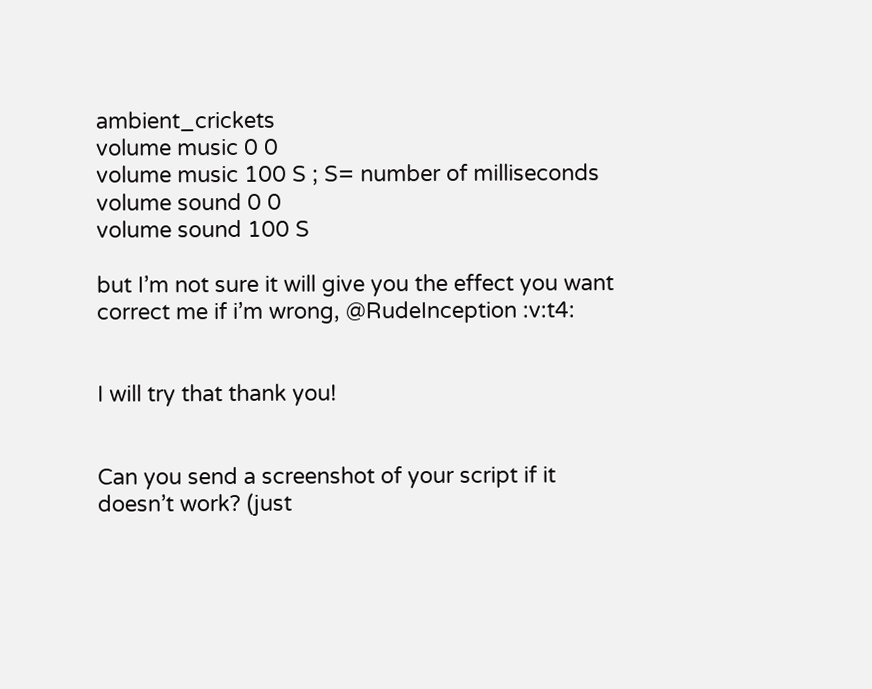ambient_crickets
volume music 0 0
volume music 100 S ; S= number of milliseconds
volume sound 0 0
volume sound 100 S

but I’m not sure it will give you the effect you want
correct me if i’m wrong, @RudeInception :v:t4:


I will try that thank you!


Can you send a screenshot of your script if it doesn’t work? (just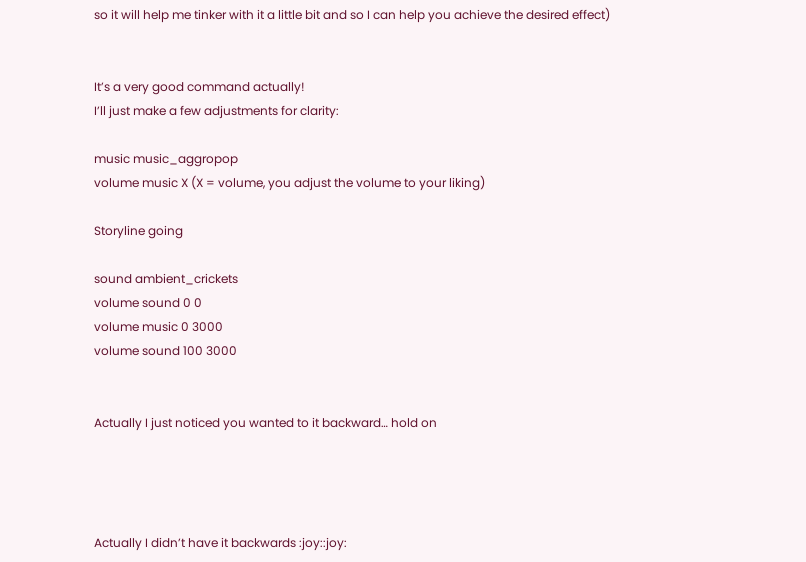so it will help me tinker with it a little bit and so I can help you achieve the desired effect)


It’s a very good command actually!
I’ll just make a few adjustments for clarity:

music music_aggropop
volume music X (X = volume, you adjust the volume to your liking)

Storyline going

sound ambient_crickets
volume sound 0 0
volume music 0 3000
volume sound 100 3000


Actually I just noticed you wanted to it backward… hold on




Actually I didn’t have it backwards :joy::joy: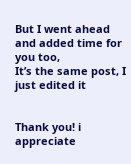But I went ahead and added time for you too,
It’s the same post, I just edited it


Thank you! i appreciate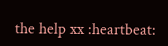the help xx :heartbeat: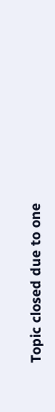Topic closed due to one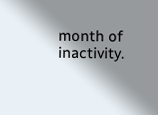month of inactivity.